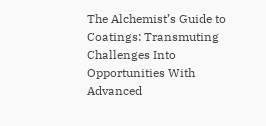The Alchemist’s Guide to Coatings: Transmuting Challenges Into Opportunities With Advanced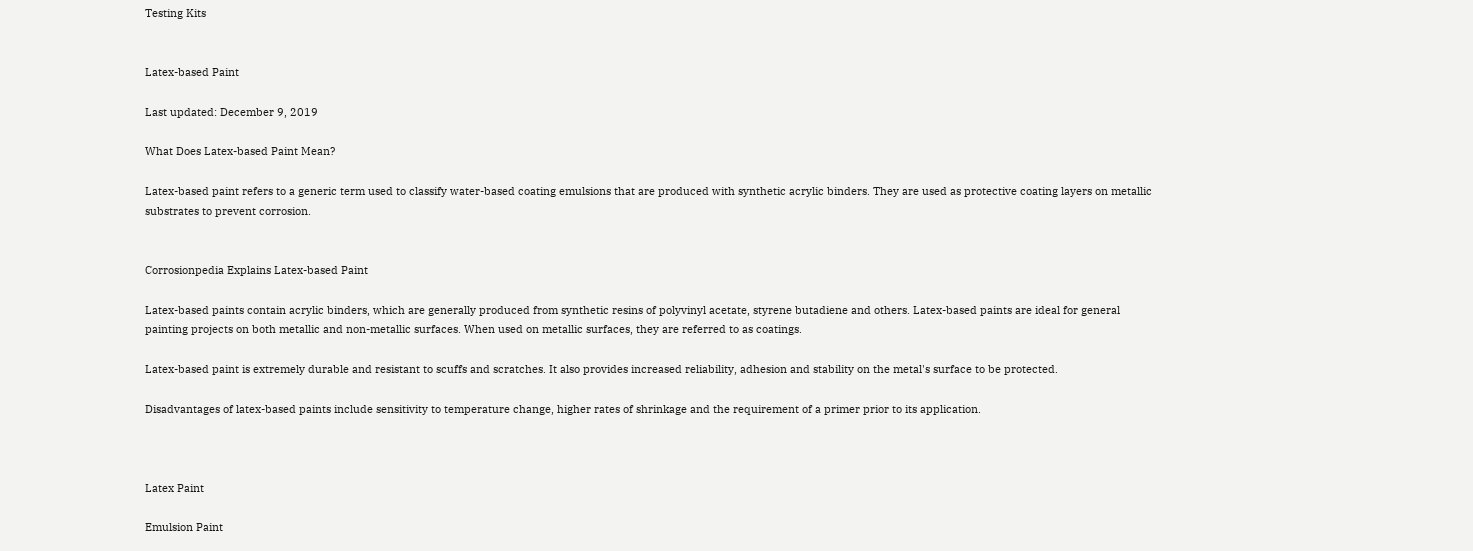Testing Kits


Latex-based Paint

Last updated: December 9, 2019

What Does Latex-based Paint Mean?

Latex-based paint refers to a generic term used to classify water-based coating emulsions that are produced with synthetic acrylic binders. They are used as protective coating layers on metallic substrates to prevent corrosion.


Corrosionpedia Explains Latex-based Paint

Latex-based paints contain acrylic binders, which are generally produced from synthetic resins of polyvinyl acetate, styrene butadiene and others. Latex-based paints are ideal for general painting projects on both metallic and non-metallic surfaces. When used on metallic surfaces, they are referred to as coatings.

Latex-based paint is extremely durable and resistant to scuffs and scratches. It also provides increased reliability, adhesion and stability on the metal's surface to be protected.

Disadvantages of latex-based paints include sensitivity to temperature change, higher rates of shrinkage and the requirement of a primer prior to its application.



Latex Paint

Emulsion Paint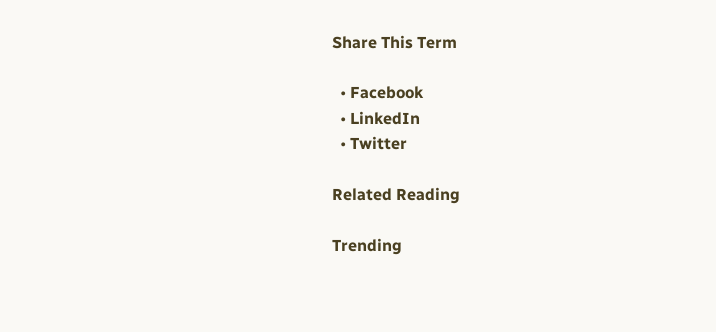Share This Term

  • Facebook
  • LinkedIn
  • Twitter

Related Reading

Trending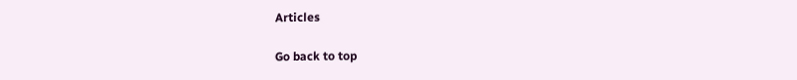Articles

Go back to top